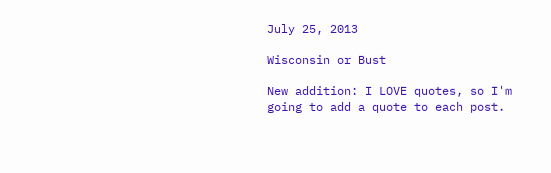July 25, 2013

Wisconsin or Bust

New addition: I LOVE quotes, so I'm going to add a quote to each post.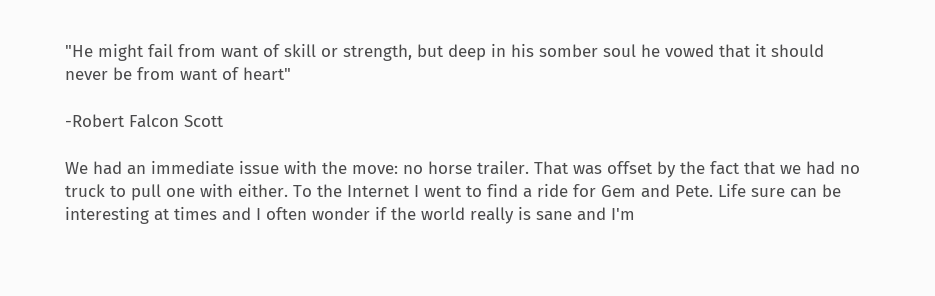"He might fail from want of skill or strength, but deep in his somber soul he vowed that it should never be from want of heart"

-Robert Falcon Scott

We had an immediate issue with the move: no horse trailer. That was offset by the fact that we had no truck to pull one with either. To the Internet I went to find a ride for Gem and Pete. Life sure can be interesting at times and I often wonder if the world really is sane and I'm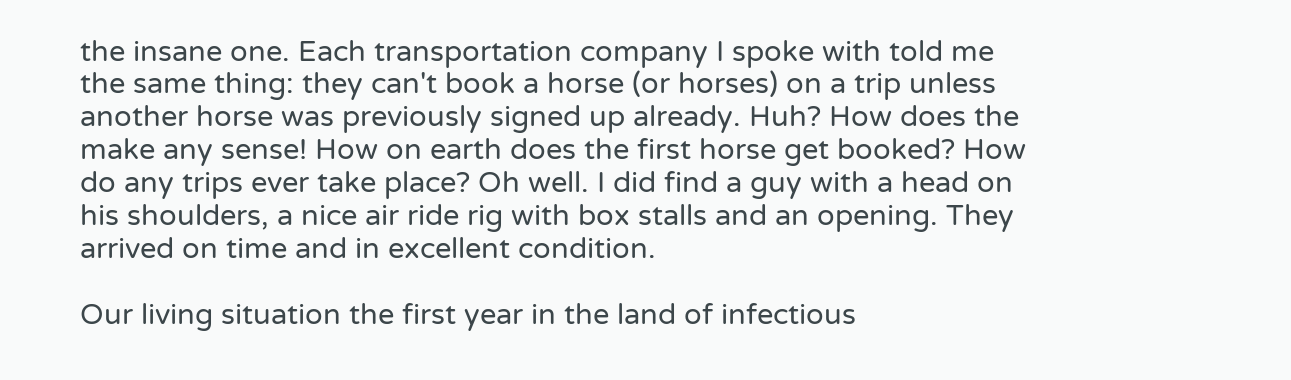the insane one. Each transportation company I spoke with told me the same thing: they can't book a horse (or horses) on a trip unless another horse was previously signed up already. Huh? How does the make any sense! How on earth does the first horse get booked? How do any trips ever take place? Oh well. I did find a guy with a head on his shoulders, a nice air ride rig with box stalls and an opening. They arrived on time and in excellent condition.

Our living situation the first year in the land of infectious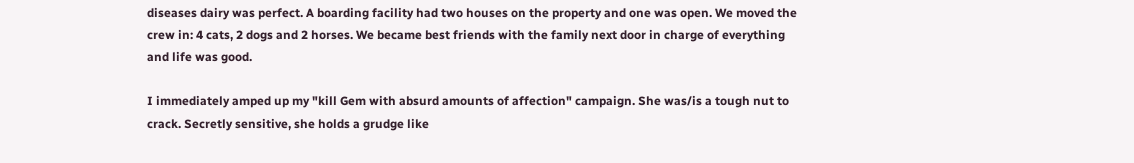diseases dairy was perfect. A boarding facility had two houses on the property and one was open. We moved the crew in: 4 cats, 2 dogs and 2 horses. We became best friends with the family next door in charge of everything and life was good.

I immediately amped up my "kill Gem with absurd amounts of affection" campaign. She was/is a tough nut to crack. Secretly sensitive, she holds a grudge like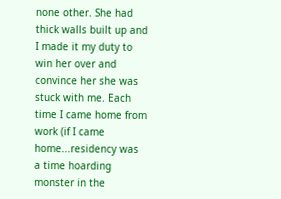none other. She had thick walls built up and I made it my duty to win her over and convince her she was stuck with me. Each time I came home from work (if I came home...residency was a time hoarding monster in the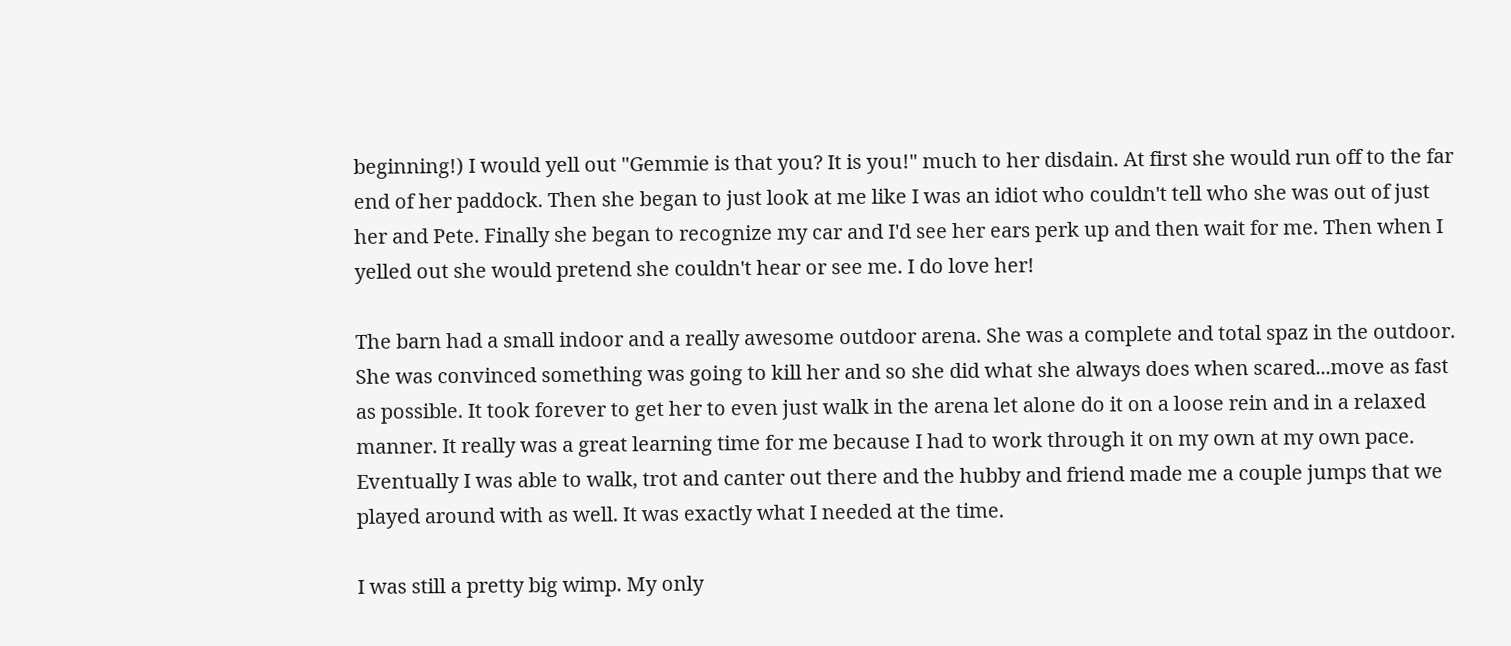beginning!) I would yell out "Gemmie is that you? It is you!" much to her disdain. At first she would run off to the far end of her paddock. Then she began to just look at me like I was an idiot who couldn't tell who she was out of just her and Pete. Finally she began to recognize my car and I'd see her ears perk up and then wait for me. Then when I yelled out she would pretend she couldn't hear or see me. I do love her!

The barn had a small indoor and a really awesome outdoor arena. She was a complete and total spaz in the outdoor. She was convinced something was going to kill her and so she did what she always does when scared...move as fast as possible. It took forever to get her to even just walk in the arena let alone do it on a loose rein and in a relaxed manner. It really was a great learning time for me because I had to work through it on my own at my own pace. Eventually I was able to walk, trot and canter out there and the hubby and friend made me a couple jumps that we played around with as well. It was exactly what I needed at the time.

I was still a pretty big wimp. My only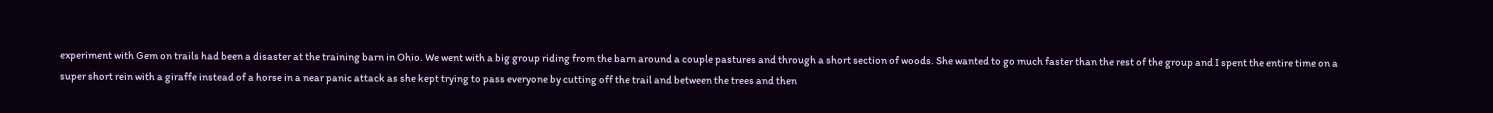experiment with Gem on trails had been a disaster at the training barn in Ohio. We went with a big group riding from the barn around a couple pastures and through a short section of woods. She wanted to go much faster than the rest of the group and I spent the entire time on a super short rein with a giraffe instead of a horse in a near panic attack as she kept trying to pass everyone by cutting off the trail and between the trees and then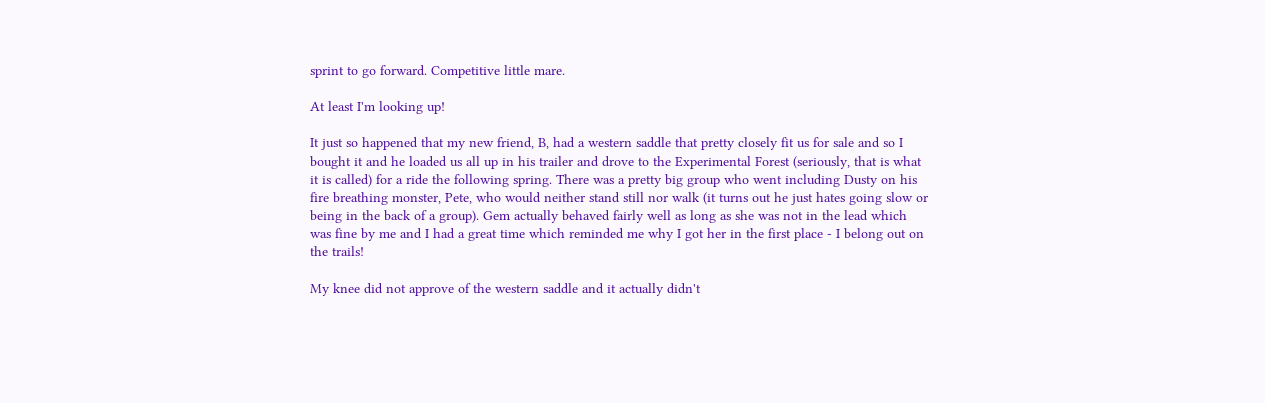sprint to go forward. Competitive little mare.

At least I'm looking up!

It just so happened that my new friend, B, had a western saddle that pretty closely fit us for sale and so I bought it and he loaded us all up in his trailer and drove to the Experimental Forest (seriously, that is what it is called) for a ride the following spring. There was a pretty big group who went including Dusty on his fire breathing monster, Pete, who would neither stand still nor walk (it turns out he just hates going slow or being in the back of a group). Gem actually behaved fairly well as long as she was not in the lead which was fine by me and I had a great time which reminded me why I got her in the first place - I belong out on the trails!

My knee did not approve of the western saddle and it actually didn't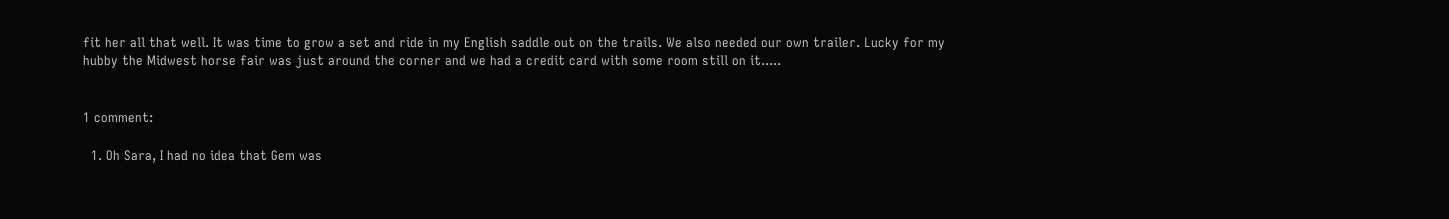fit her all that well. It was time to grow a set and ride in my English saddle out on the trails. We also needed our own trailer. Lucky for my hubby the Midwest horse fair was just around the corner and we had a credit card with some room still on it.....


1 comment:

  1. Oh Sara, I had no idea that Gem was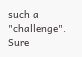such a "challenge". Sure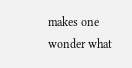makes one wonder what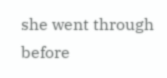she went through before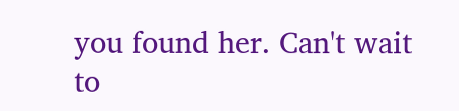you found her. Can't wait to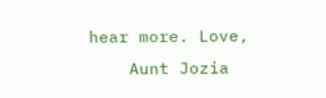hear more. Love,
    Aunt Jozia